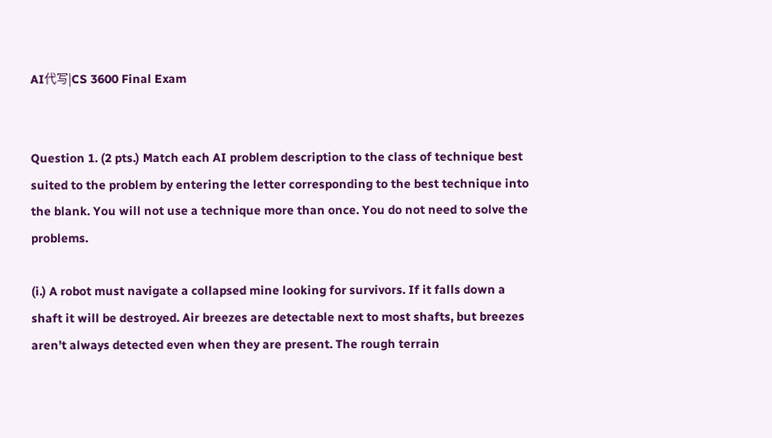AI代写|CS 3600 Final Exam


Question 1. (2 pts.) Match each AI problem description to the class of technique best suited to the problem by entering the letter corresponding to the best technique into the blank. You will not use a technique more than once. You do not need to solve the problems.

(i.) A robot must navigate a collapsed mine looking for survivors. If it falls down a shaft it will be destroyed. Air breezes are detectable next to most shafts, but breezes aren’t always detected even when they are present. The rough terrain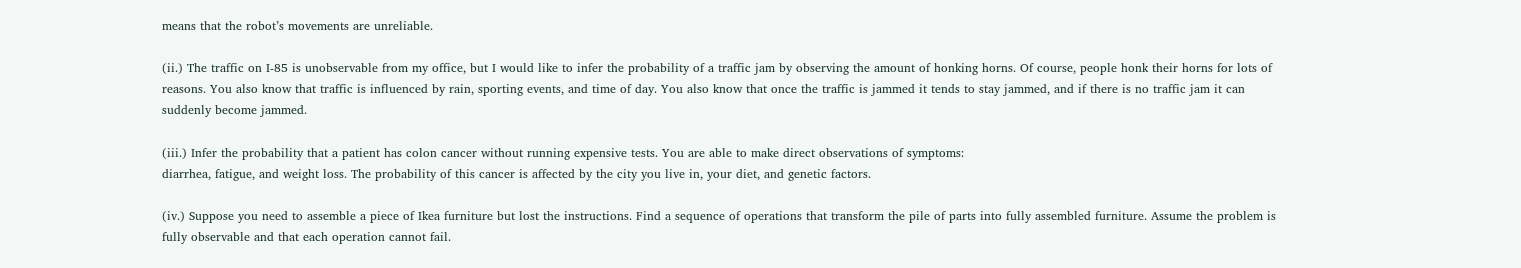means that the robot’s movements are unreliable.

(ii.) The traffic on I-85 is unobservable from my office, but I would like to infer the probability of a traffic jam by observing the amount of honking horns. Of course, people honk their horns for lots of reasons. You also know that traffic is influenced by rain, sporting events, and time of day. You also know that once the traffic is jammed it tends to stay jammed, and if there is no traffic jam it can suddenly become jammed.

(iii.) Infer the probability that a patient has colon cancer without running expensive tests. You are able to make direct observations of symptoms:
diarrhea, fatigue, and weight loss. The probability of this cancer is affected by the city you live in, your diet, and genetic factors.

(iv.) Suppose you need to assemble a piece of Ikea furniture but lost the instructions. Find a sequence of operations that transform the pile of parts into fully assembled furniture. Assume the problem is fully observable and that each operation cannot fail.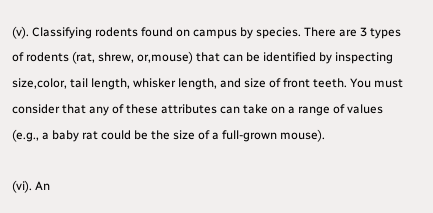(v). Classifying rodents found on campus by species. There are 3 types of rodents (rat, shrew, or,mouse) that can be identified by inspecting size,color, tail length, whisker length, and size of front teeth. You must consider that any of these attributes can take on a range of values (e.g., a baby rat could be the size of a full-grown mouse).

(vi). An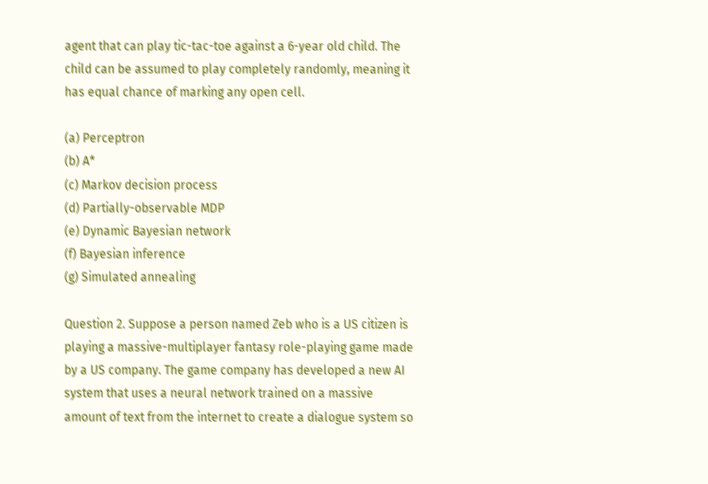agent that can play tic-tac-toe against a 6-year old child. The child can be assumed to play completely randomly, meaning it has equal chance of marking any open cell.

(a) Perceptron
(b) A*
(c) Markov decision process
(d) Partially-observable MDP
(e) Dynamic Bayesian network
(f) Bayesian inference
(g) Simulated annealing

Question 2. Suppose a person named Zeb who is a US citizen is playing a massive-multiplayer fantasy role-playing game made by a US company. The game company has developed a new AI system that uses a neural network trained on a massive amount of text from the internet to create a dialogue system so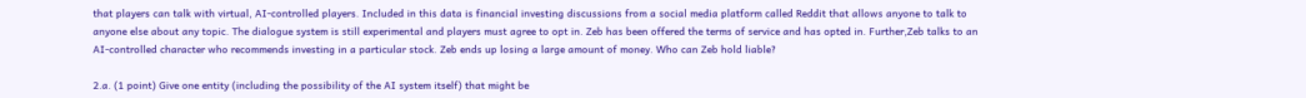that players can talk with virtual, AI-controlled players. Included in this data is financial investing discussions from a social media platform called Reddit that allows anyone to talk to anyone else about any topic. The dialogue system is still experimental and players must agree to opt in. Zeb has been offered the terms of service and has opted in. Further,Zeb talks to an AI-controlled character who recommends investing in a particular stock. Zeb ends up losing a large amount of money. Who can Zeb hold liable?

2.a. (1 point) Give one entity (including the possibility of the AI system itself) that might be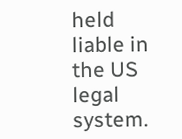held liable in the US legal system.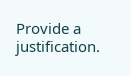Provide a justification.